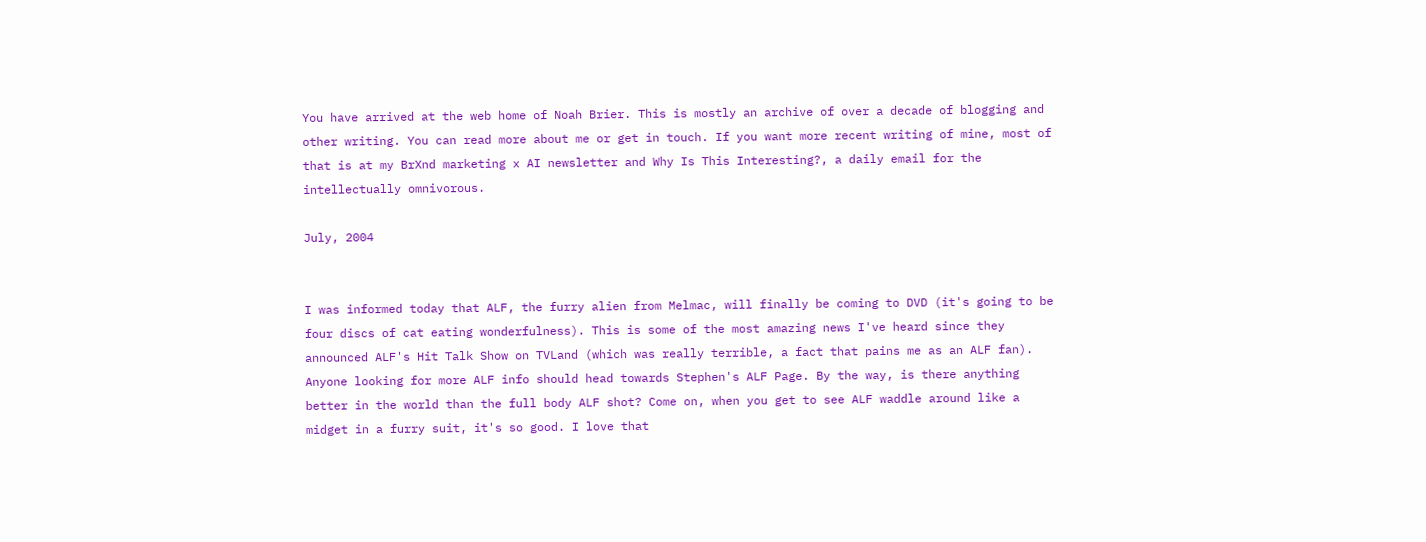You have arrived at the web home of Noah Brier. This is mostly an archive of over a decade of blogging and other writing. You can read more about me or get in touch. If you want more recent writing of mine, most of that is at my BrXnd marketing x AI newsletter and Why Is This Interesting?, a daily email for the intellectually omnivorous.

July, 2004


I was informed today that ALF, the furry alien from Melmac, will finally be coming to DVD (it's going to be four discs of cat eating wonderfulness). This is some of the most amazing news I've heard since they announced ALF's Hit Talk Show on TVLand (which was really terrible, a fact that pains me as an ALF fan). Anyone looking for more ALF info should head towards Stephen's ALF Page. By the way, is there anything better in the world than the full body ALF shot? Come on, when you get to see ALF waddle around like a midget in a furry suit, it's so good. I love that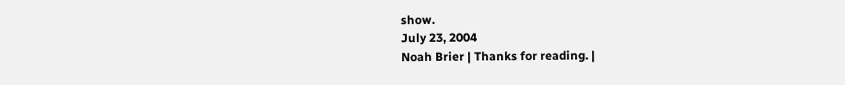show.
July 23, 2004
Noah Brier | Thanks for reading. |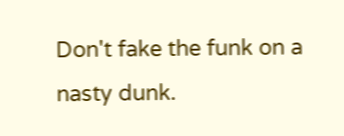Don't fake the funk on a nasty dunk.